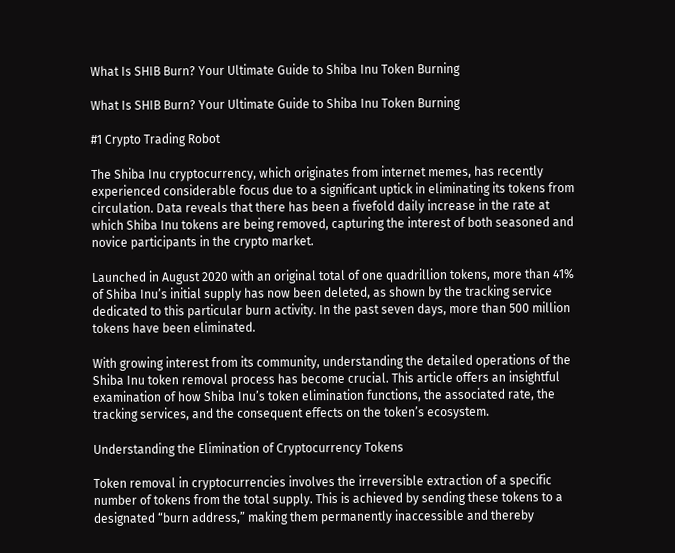What Is SHIB Burn? Your Ultimate Guide to Shiba Inu Token Burning

What Is SHIB Burn? Your Ultimate Guide to Shiba Inu Token Burning

#1 Crypto Trading Robot

The Shiba Inu cryptocurrency, which originates from internet memes, has recently experienced considerable focus due to a significant uptick in eliminating its tokens from circulation. Data reveals that there has been a fivefold daily increase in the rate at which Shiba Inu tokens are being removed, capturing the interest of both seasoned and novice participants in the crypto market.

Launched in August 2020 with an original total of one quadrillion tokens, more than 41% of Shiba Inu’s initial supply has now been deleted, as shown by the tracking service dedicated to this particular burn activity. In the past seven days, more than 500 million tokens have been eliminated.

With growing interest from its community, understanding the detailed operations of the Shiba Inu token removal process has become crucial. This article offers an insightful examination of how Shiba Inu’s token elimination functions, the associated rate, the tracking services, and the consequent effects on the token’s ecosystem.

Understanding the Elimination of Cryptocurrency Tokens

Token removal in cryptocurrencies involves the irreversible extraction of a specific number of tokens from the total supply. This is achieved by sending these tokens to a designated “burn address,” making them permanently inaccessible and thereby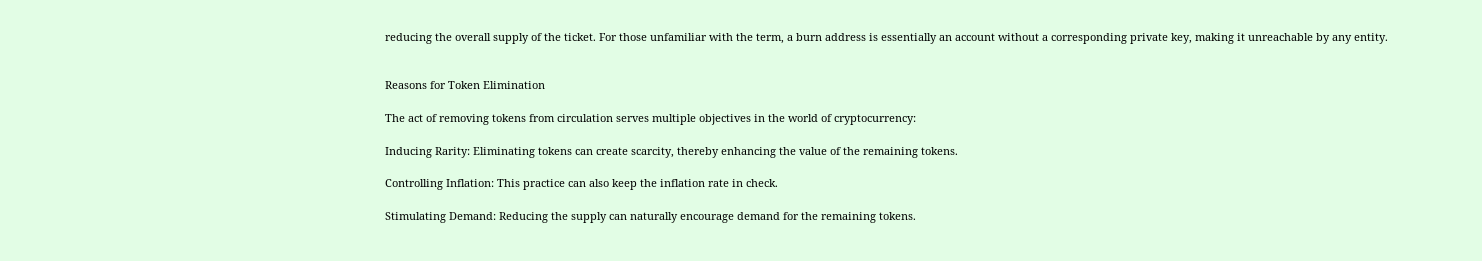reducing the overall supply of the ticket. For those unfamiliar with the term, a burn address is essentially an account without a corresponding private key, making it unreachable by any entity.


Reasons for Token Elimination

The act of removing tokens from circulation serves multiple objectives in the world of cryptocurrency:

Inducing Rarity: Eliminating tokens can create scarcity, thereby enhancing the value of the remaining tokens.

Controlling Inflation: This practice can also keep the inflation rate in check.

Stimulating Demand: Reducing the supply can naturally encourage demand for the remaining tokens.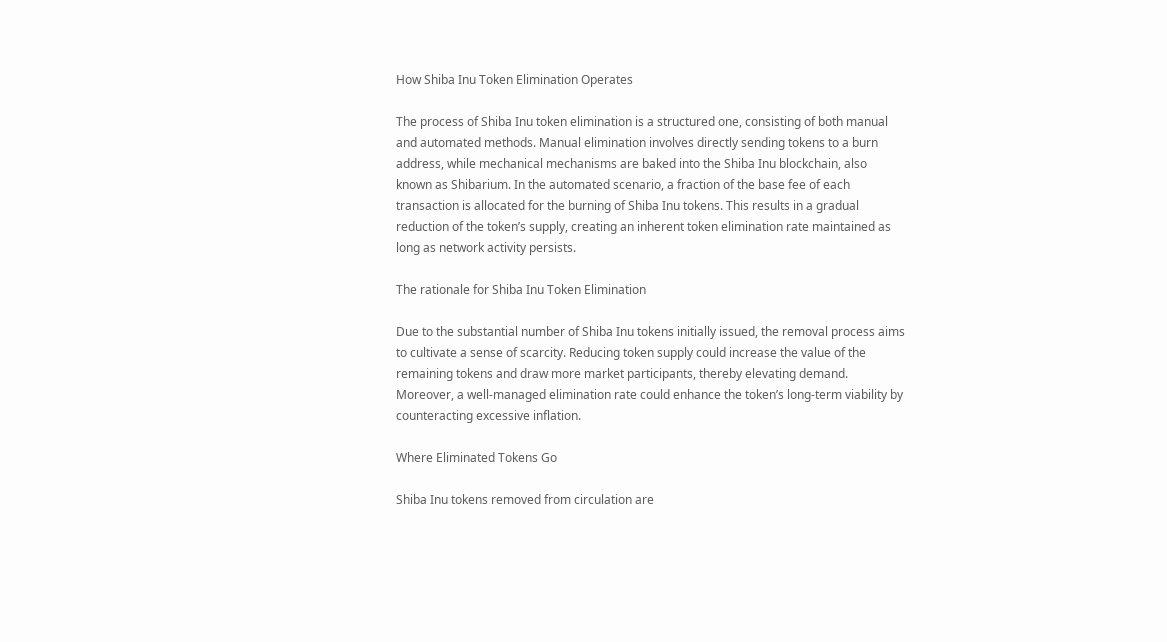How Shiba Inu Token Elimination Operates

The process of Shiba Inu token elimination is a structured one, consisting of both manual and automated methods. Manual elimination involves directly sending tokens to a burn address, while mechanical mechanisms are baked into the Shiba Inu blockchain, also known as Shibarium. In the automated scenario, a fraction of the base fee of each transaction is allocated for the burning of Shiba Inu tokens. This results in a gradual reduction of the token’s supply, creating an inherent token elimination rate maintained as long as network activity persists.

The rationale for Shiba Inu Token Elimination

Due to the substantial number of Shiba Inu tokens initially issued, the removal process aims to cultivate a sense of scarcity. Reducing token supply could increase the value of the remaining tokens and draw more market participants, thereby elevating demand. Moreover, a well-managed elimination rate could enhance the token’s long-term viability by counteracting excessive inflation.

Where Eliminated Tokens Go

Shiba Inu tokens removed from circulation are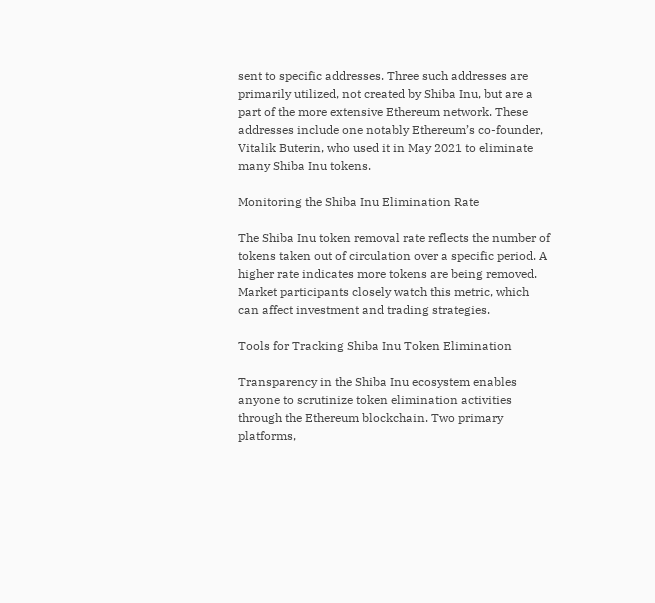sent to specific addresses. Three such addresses are primarily utilized, not created by Shiba Inu, but are a part of the more extensive Ethereum network. These addresses include one notably Ethereum’s co-founder, Vitalik Buterin, who used it in May 2021 to eliminate many Shiba Inu tokens.

Monitoring the Shiba Inu Elimination Rate

The Shiba Inu token removal rate reflects the number of tokens taken out of circulation over a specific period. A higher rate indicates more tokens are being removed. Market participants closely watch this metric, which can affect investment and trading strategies.

Tools for Tracking Shiba Inu Token Elimination

Transparency in the Shiba Inu ecosystem enables anyone to scrutinize token elimination activities through the Ethereum blockchain. Two primary platforms,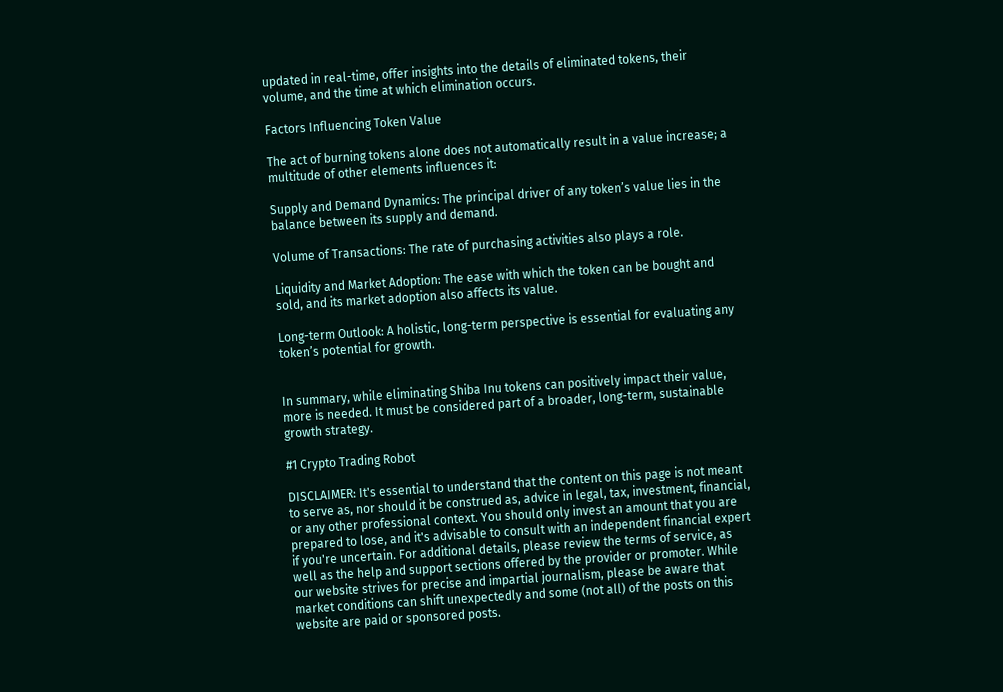updated in real-time, offer insights into the details of eliminated tokens, their volume, and the time at which elimination occurs.

Factors Influencing Token Value

The act of burning tokens alone does not automatically result in a value increase; a multitude of other elements influences it:

Supply and Demand Dynamics: The principal driver of any token’s value lies in the balance between its supply and demand.

Volume of Transactions: The rate of purchasing activities also plays a role.

Liquidity and Market Adoption: The ease with which the token can be bought and sold, and its market adoption also affects its value.

Long-term Outlook: A holistic, long-term perspective is essential for evaluating any token’s potential for growth.


In summary, while eliminating Shiba Inu tokens can positively impact their value, more is needed. It must be considered part of a broader, long-term, sustainable growth strategy.

#1 Crypto Trading Robot

DISCLAIMER: It's essential to understand that the content on this page is not meant to serve as, nor should it be construed as, advice in legal, tax, investment, financial, or any other professional context. You should only invest an amount that you are prepared to lose, and it's advisable to consult with an independent financial expert if you're uncertain. For additional details, please review the terms of service, as well as the help and support sections offered by the provider or promoter. While our website strives for precise and impartial journalism, please be aware that market conditions can shift unexpectedly and some (not all) of the posts on this website are paid or sponsored posts.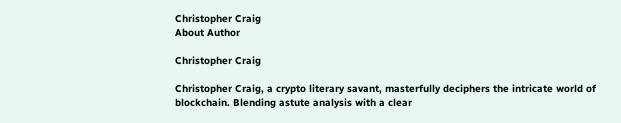Christopher Craig
About Author

Christopher Craig

Christopher Craig, a crypto literary savant, masterfully deciphers the intricate world of blockchain. Blending astute analysis with a clear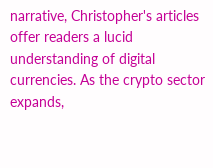narrative, Christopher's articles offer readers a lucid understanding of digital currencies. As the crypto sector expands,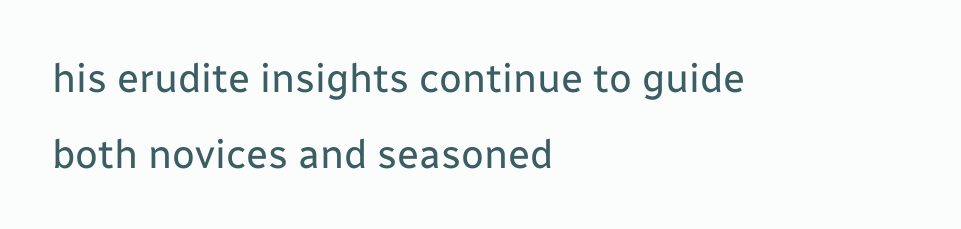his erudite insights continue to guide both novices and seasoned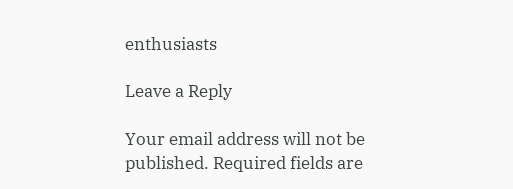enthusiasts

Leave a Reply

Your email address will not be published. Required fields are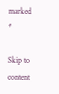marked *

Skip to content